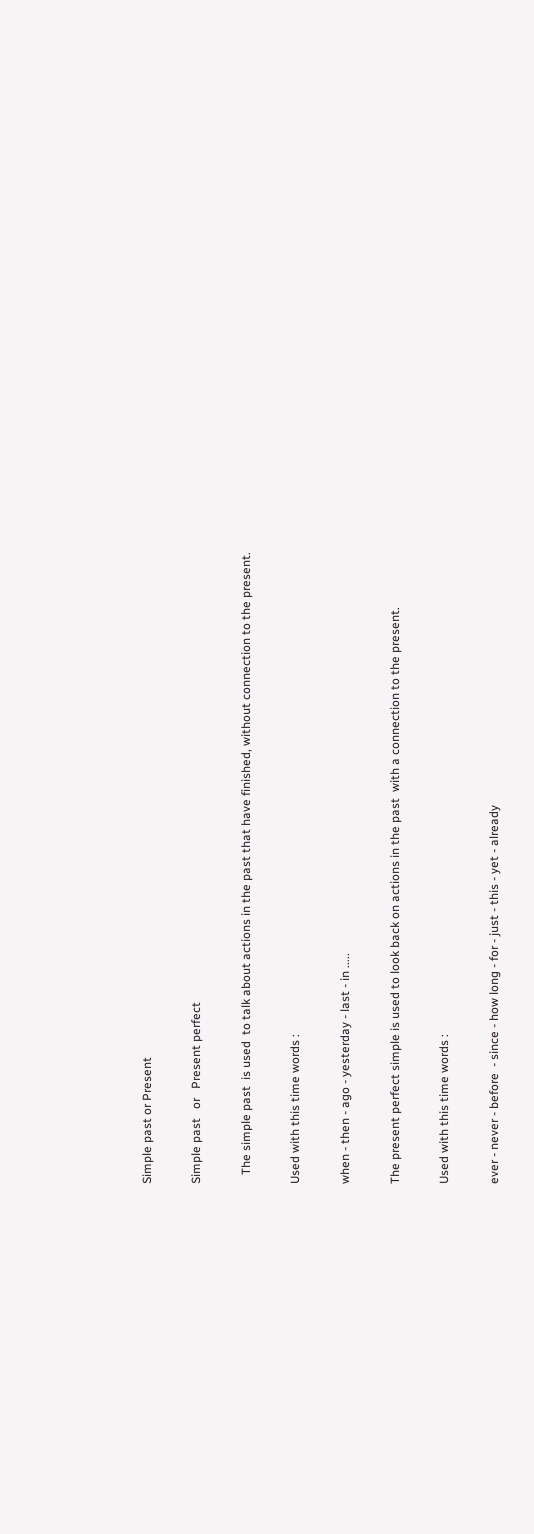Simple past or Present

Simple past   or   Present perfect

   The simple past  is used  to talk about actions in the past that have finished, without connection to the present.

Used with this time words :

when - then - ago - yesterday - last - in .....

The present perfect simple is used to look back on actions in the past  with a connection to the present.

Used with this time words :

ever - never - before  - since - how long - for - just - this - yet - already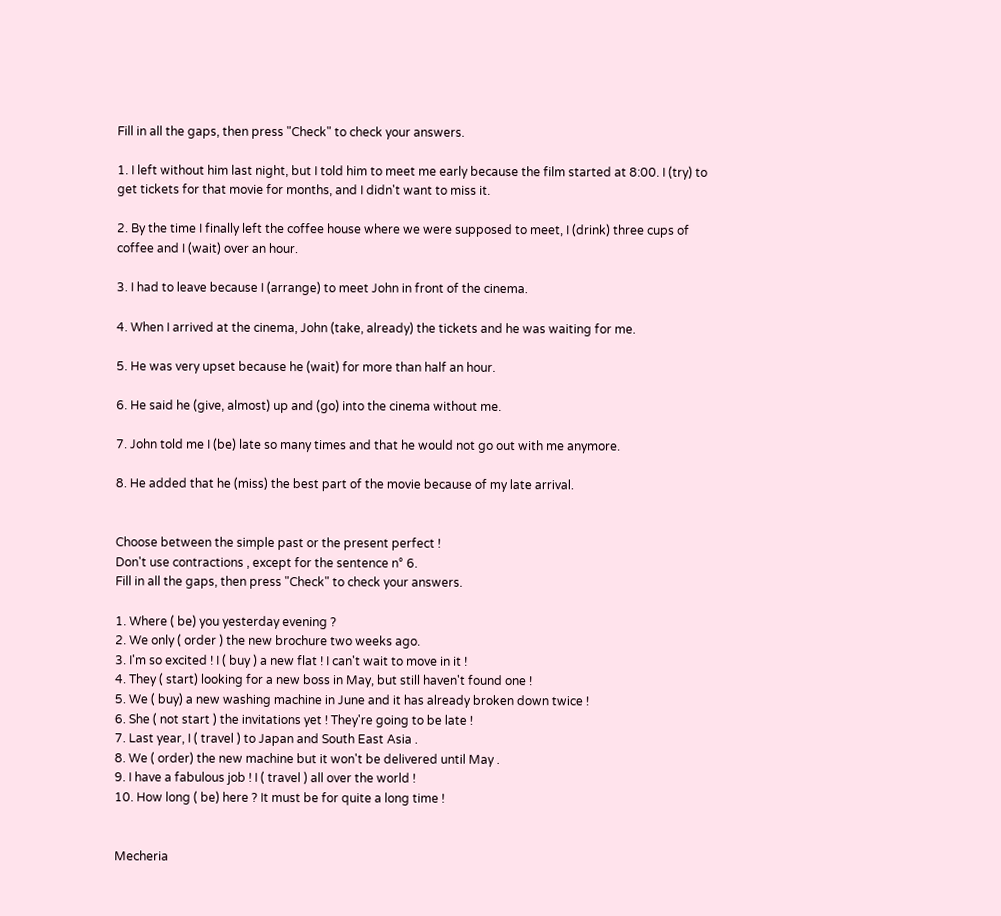Fill in all the gaps, then press "Check" to check your answers.

1. I left without him last night, but I told him to meet me early because the film started at 8:00. I (try) to get tickets for that movie for months, and I didn't want to miss it.

2. By the time I finally left the coffee house where we were supposed to meet, I (drink) three cups of coffee and I (wait) over an hour.

3. I had to leave because I (arrange) to meet John in front of the cinema.

4. When I arrived at the cinema, John (take, already) the tickets and he was waiting for me.

5. He was very upset because he (wait) for more than half an hour.

6. He said he (give, almost) up and (go) into the cinema without me.

7. John told me I (be) late so many times and that he would not go out with me anymore.

8. He added that he (miss) the best part of the movie because of my late arrival.


Choose between the simple past or the present perfect !
Don't use contractions , except for the sentence n° 6.
Fill in all the gaps, then press "Check" to check your answers.

1. Where ( be) you yesterday evening ?
2. We only ( order ) the new brochure two weeks ago.
3. I'm so excited ! I ( buy ) a new flat ! I can't wait to move in it !
4. They ( start) looking for a new boss in May, but still haven't found one !
5. We ( buy) a new washing machine in June and it has already broken down twice !
6. She ( not start ) the invitations yet ! They're going to be late !
7. Last year, I ( travel ) to Japan and South East Asia .
8. We ( order) the new machine but it won't be delivered until May .
9. I have a fabulous job ! I ( travel ) all over the world !
10. How long ( be) here ? It must be for quite a long time !


Mecheria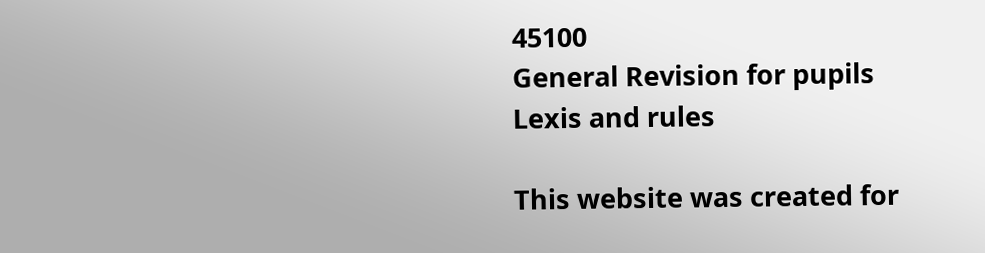45100
General Revision for pupils
Lexis and rules

This website was created for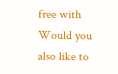free with Would you also like to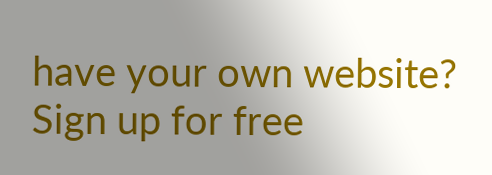have your own website?
Sign up for free